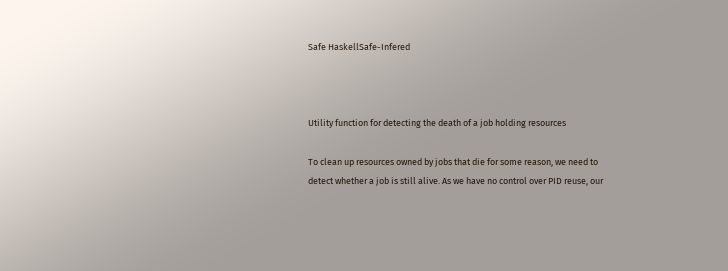Safe HaskellSafe-Infered



Utility function for detecting the death of a job holding resources

To clean up resources owned by jobs that die for some reason, we need to detect whether a job is still alive. As we have no control over PID reuse, our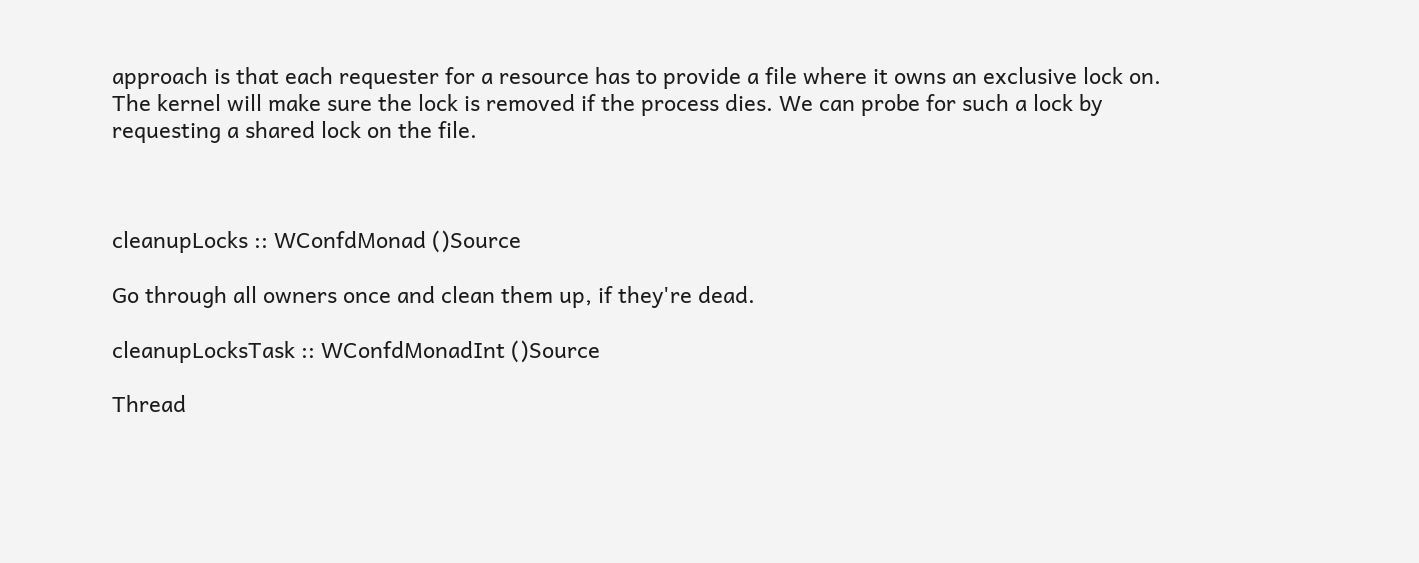approach is that each requester for a resource has to provide a file where it owns an exclusive lock on. The kernel will make sure the lock is removed if the process dies. We can probe for such a lock by requesting a shared lock on the file.



cleanupLocks :: WConfdMonad ()Source

Go through all owners once and clean them up, if they're dead.

cleanupLocksTask :: WConfdMonadInt ()Source

Thread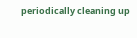periodically cleaning up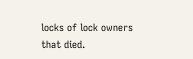locks of lock owners that died.